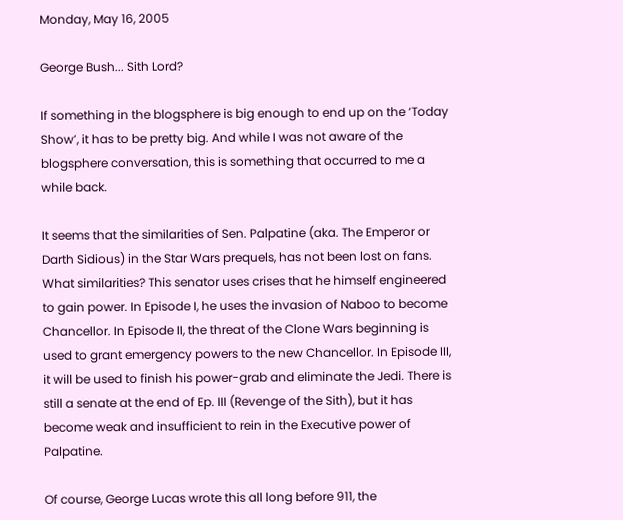Monday, May 16, 2005

George Bush... Sith Lord?

If something in the blogsphere is big enough to end up on the ‘Today Show’, it has to be pretty big. And while I was not aware of the blogsphere conversation, this is something that occurred to me a while back.

It seems that the similarities of Sen. Palpatine (aka. The Emperor or Darth Sidious) in the Star Wars prequels, has not been lost on fans. What similarities? This senator uses crises that he himself engineered to gain power. In Episode I, he uses the invasion of Naboo to become Chancellor. In Episode II, the threat of the Clone Wars beginning is used to grant emergency powers to the new Chancellor. In Episode III, it will be used to finish his power-grab and eliminate the Jedi. There is still a senate at the end of Ep. III (Revenge of the Sith), but it has become weak and insufficient to rein in the Executive power of Palpatine.

Of course, George Lucas wrote this all long before 911, the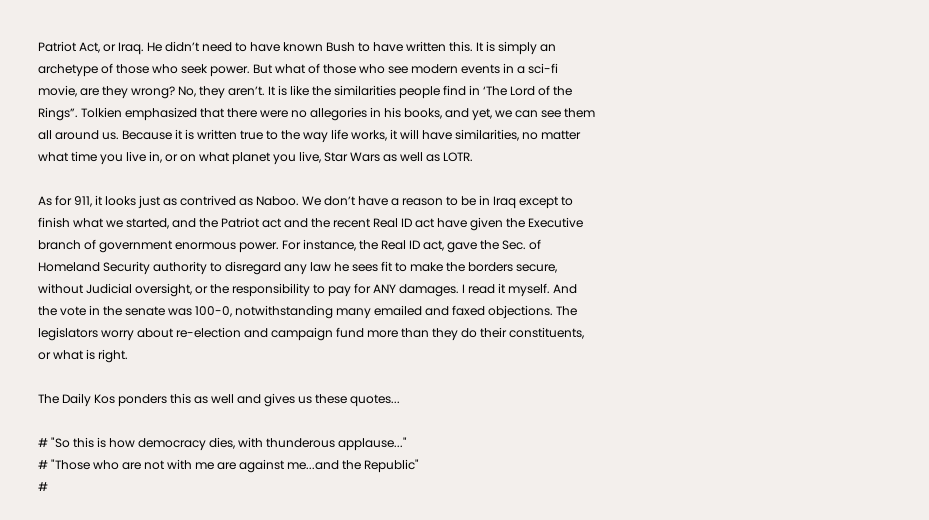Patriot Act, or Iraq. He didn’t need to have known Bush to have written this. It is simply an archetype of those who seek power. But what of those who see modern events in a sci-fi movie, are they wrong? No, they aren’t. It is like the similarities people find in ‘The Lord of the Rings”. Tolkien emphasized that there were no allegories in his books, and yet, we can see them all around us. Because it is written true to the way life works, it will have similarities, no matter what time you live in, or on what planet you live, Star Wars as well as LOTR.

As for 911, it looks just as contrived as Naboo. We don’t have a reason to be in Iraq except to finish what we started, and the Patriot act and the recent Real ID act have given the Executive branch of government enormous power. For instance, the Real ID act, gave the Sec. of Homeland Security authority to disregard any law he sees fit to make the borders secure, without Judicial oversight, or the responsibility to pay for ANY damages. I read it myself. And the vote in the senate was 100-0, notwithstanding many emailed and faxed objections. The legislators worry about re-election and campaign fund more than they do their constituents, or what is right.

The Daily Kos ponders this as well and gives us these quotes...

# "So this is how democracy dies, with thunderous applause..."
# "Those who are not with me are against me...and the Republic"
#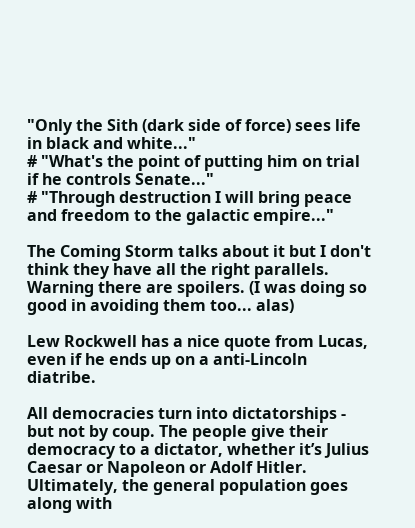"Only the Sith (dark side of force) sees life in black and white..."
# "What's the point of putting him on trial if he controls Senate..."
# "Through destruction I will bring peace and freedom to the galactic empire..."

The Coming Storm talks about it but I don't think they have all the right parallels. Warning there are spoilers. (I was doing so good in avoiding them too... alas)

Lew Rockwell has a nice quote from Lucas, even if he ends up on a anti-Lincoln diatribe.

All democracies turn into dictatorships - but not by coup. The people give their democracy to a dictator, whether it’s Julius Caesar or Napoleon or Adolf Hitler. Ultimately, the general population goes along with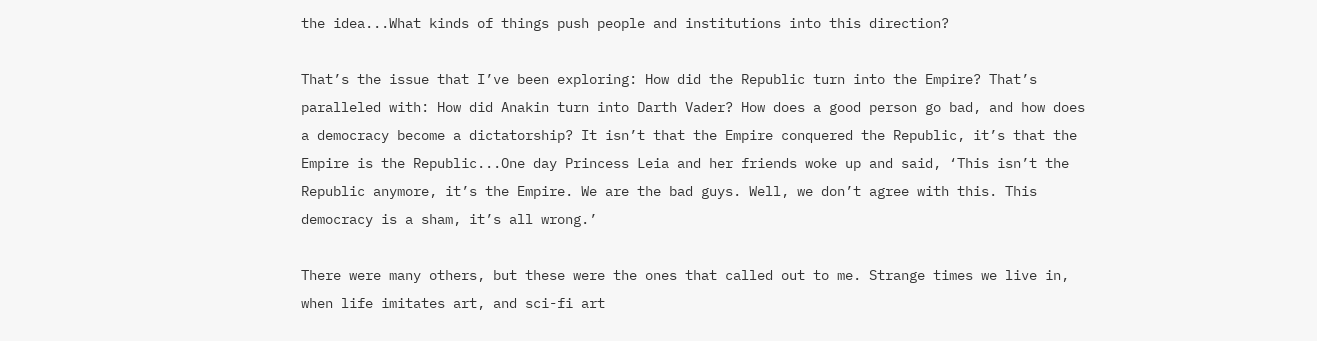the idea...What kinds of things push people and institutions into this direction?

That’s the issue that I’ve been exploring: How did the Republic turn into the Empire? That’s paralleled with: How did Anakin turn into Darth Vader? How does a good person go bad, and how does a democracy become a dictatorship? It isn’t that the Empire conquered the Republic, it’s that the Empire is the Republic...One day Princess Leia and her friends woke up and said, ‘This isn’t the Republic anymore, it’s the Empire. We are the bad guys. Well, we don’t agree with this. This democracy is a sham, it’s all wrong.’

There were many others, but these were the ones that called out to me. Strange times we live in, when life imitates art, and sci-fi art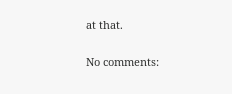at that.

No comments: